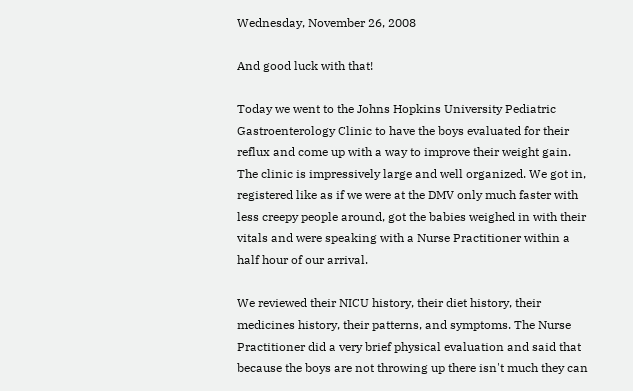Wednesday, November 26, 2008

And good luck with that!

Today we went to the Johns Hopkins University Pediatric Gastroenterology Clinic to have the boys evaluated for their reflux and come up with a way to improve their weight gain. The clinic is impressively large and well organized. We got in, registered like as if we were at the DMV only much faster with less creepy people around, got the babies weighed in with their vitals and were speaking with a Nurse Practitioner within a half hour of our arrival.

We reviewed their NICU history, their diet history, their medicines history, their patterns, and symptoms. The Nurse Practitioner did a very brief physical evaluation and said that because the boys are not throwing up there isn't much they can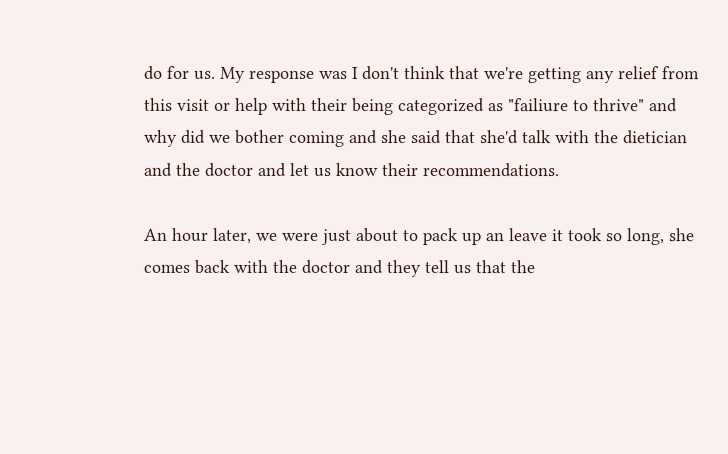do for us. My response was I don't think that we're getting any relief from this visit or help with their being categorized as "failiure to thrive" and why did we bother coming and she said that she'd talk with the dietician and the doctor and let us know their recommendations.

An hour later, we were just about to pack up an leave it took so long, she comes back with the doctor and they tell us that the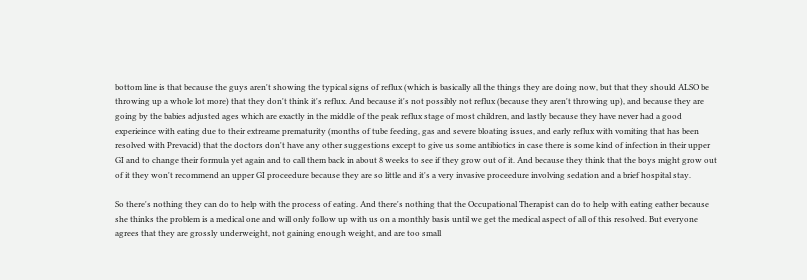bottom line is that because the guys aren't showing the typical signs of reflux (which is basically all the things they are doing now, but that they should ALSO be throwing up a whole lot more) that they don't think it's reflux. And because it's not possibly not reflux (because they aren't throwing up), and because they are going by the babies adjusted ages which are exactly in the middle of the peak reflux stage of most children, and lastly because they have never had a good experieince with eating due to their extreame prematurity (months of tube feeding, gas and severe bloating issues, and early reflux with vomiting that has been resolved with Prevacid) that the doctors don't have any other suggestions except to give us some antibiotics in case there is some kind of infection in their upper GI and to change their formula yet again and to call them back in about 8 weeks to see if they grow out of it. And because they think that the boys might grow out of it they won't recommend an upper GI proceedure because they are so little and it's a very invasive proceedure involving sedation and a brief hospital stay.

So there's nothing they can do to help with the process of eating. And there's nothing that the Occupational Therapist can do to help with eating eather because she thinks the problem is a medical one and will only follow up with us on a monthly basis until we get the medical aspect of all of this resolved. But everyone agrees that they are grossly underweight, not gaining enough weight, and are too small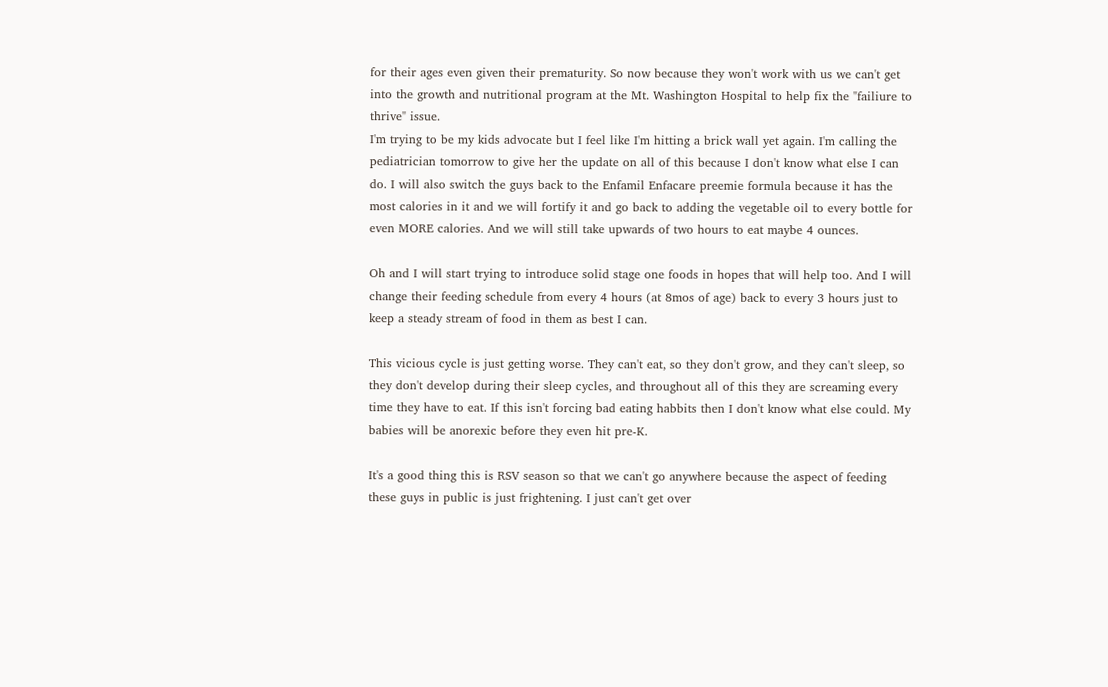for their ages even given their prematurity. So now because they won't work with us we can't get into the growth and nutritional program at the Mt. Washington Hospital to help fix the "failiure to thrive" issue.
I'm trying to be my kids advocate but I feel like I'm hitting a brick wall yet again. I'm calling the pediatrician tomorrow to give her the update on all of this because I don't know what else I can do. I will also switch the guys back to the Enfamil Enfacare preemie formula because it has the most calories in it and we will fortify it and go back to adding the vegetable oil to every bottle for even MORE calories. And we will still take upwards of two hours to eat maybe 4 ounces.

Oh and I will start trying to introduce solid stage one foods in hopes that will help too. And I will change their feeding schedule from every 4 hours (at 8mos of age) back to every 3 hours just to keep a steady stream of food in them as best I can.

This vicious cycle is just getting worse. They can't eat, so they don't grow, and they can't sleep, so they don't develop during their sleep cycles, and throughout all of this they are screaming every time they have to eat. If this isn't forcing bad eating habbits then I don't know what else could. My babies will be anorexic before they even hit pre-K.

It's a good thing this is RSV season so that we can't go anywhere because the aspect of feeding these guys in public is just frightening. I just can't get over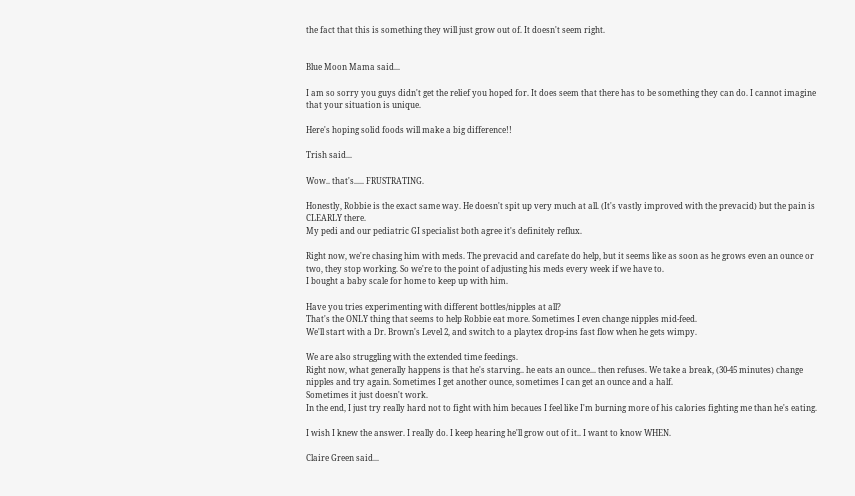the fact that this is something they will just grow out of. It doesn't seem right.


Blue Moon Mama said...

I am so sorry you guys didn't get the relief you hoped for. It does seem that there has to be something they can do. I cannot imagine that your situation is unique.

Here's hoping solid foods will make a big difference!!

Trish said...

Wow.. that's..... FRUSTRATING.

Honestly, Robbie is the exact same way. He doesn't spit up very much at all. (It's vastly improved with the prevacid) but the pain is CLEARLY there.
My pedi and our pediatric GI specialist both agree it's definitely reflux.

Right now, we're chasing him with meds. The prevacid and carefate do help, but it seems like as soon as he grows even an ounce or two, they stop working. So we're to the point of adjusting his meds every week if we have to.
I bought a baby scale for home to keep up with him.

Have you tries experimenting with different bottles/nipples at all?
That's the ONLY thing that seems to help Robbie eat more. Sometimes I even change nipples mid-feed.
We'll start with a Dr. Brown's Level 2, and switch to a playtex drop-ins fast flow when he gets wimpy.

We are also struggling with the extended time feedings.
Right now, what generally happens is that he's starving.. he eats an ounce... then refuses. We take a break, (30-45 minutes) change nipples and try again. Sometimes I get another ounce, sometimes I can get an ounce and a half.
Sometimes it just doesn't work.
In the end, I just try really hard not to fight with him becaues I feel like I'm burning more of his calories fighting me than he's eating.

I wish I knew the answer. I really do. I keep hearing he'll grow out of it.. I want to know WHEN.

Claire Green said...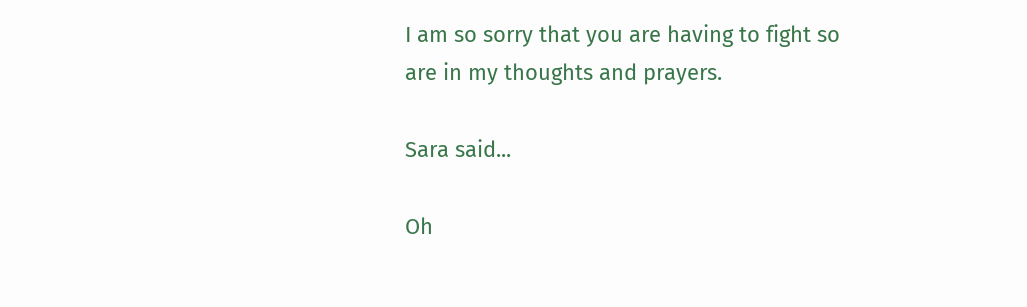I am so sorry that you are having to fight so are in my thoughts and prayers.

Sara said...

Oh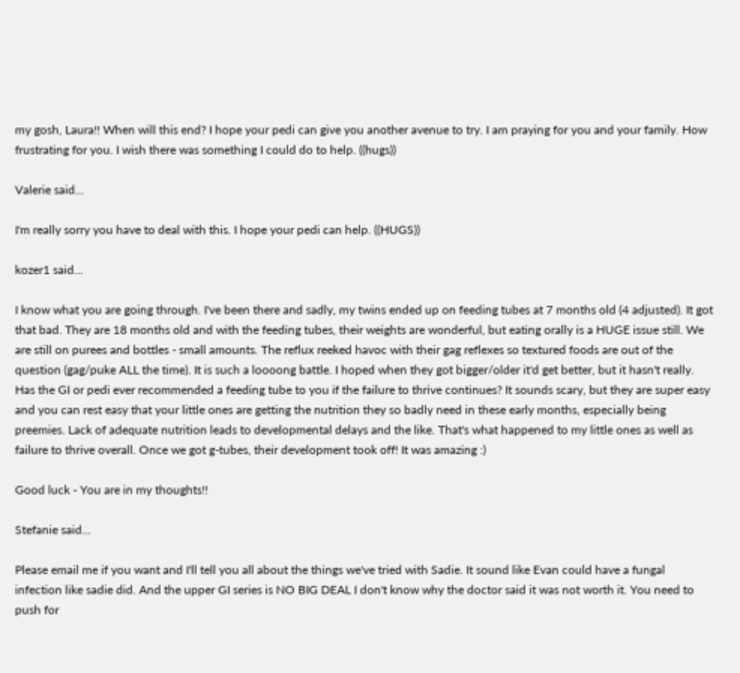my gosh, Laura!! When will this end? I hope your pedi can give you another avenue to try. I am praying for you and your family. How frustrating for you. I wish there was something I could do to help. ((hugs))

Valerie said...

I'm really sorry you have to deal with this. I hope your pedi can help. ((HUGS))

kozer1 said...

I know what you are going through. I've been there and sadly, my twins ended up on feeding tubes at 7 months old (4 adjusted). It got that bad. They are 18 months old and with the feeding tubes, their weights are wonderful, but eating orally is a HUGE issue still. We are still on purees and bottles - small amounts. The reflux reeked havoc with their gag reflexes so textured foods are out of the question (gag/puke ALL the time). It is such a loooong battle. I hoped when they got bigger/older it'd get better, but it hasn't really. Has the GI or pedi ever recommended a feeding tube to you if the failure to thrive continues? It sounds scary, but they are super easy and you can rest easy that your little ones are getting the nutrition they so badly need in these early months, especially being preemies. Lack of adequate nutrition leads to developmental delays and the like. That's what happened to my little ones as well as failure to thrive overall. Once we got g-tubes, their development took off! It was amazing :)

Good luck - You are in my thoughts!!

Stefanie said...

Please email me if you want and I'll tell you all about the things we've tried with Sadie. It sound like Evan could have a fungal infection like sadie did. And the upper GI series is NO BIG DEAL I don't know why the doctor said it was not worth it. You need to push for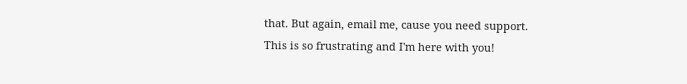that. But again, email me, cause you need support. This is so frustrating and I'm here with you!